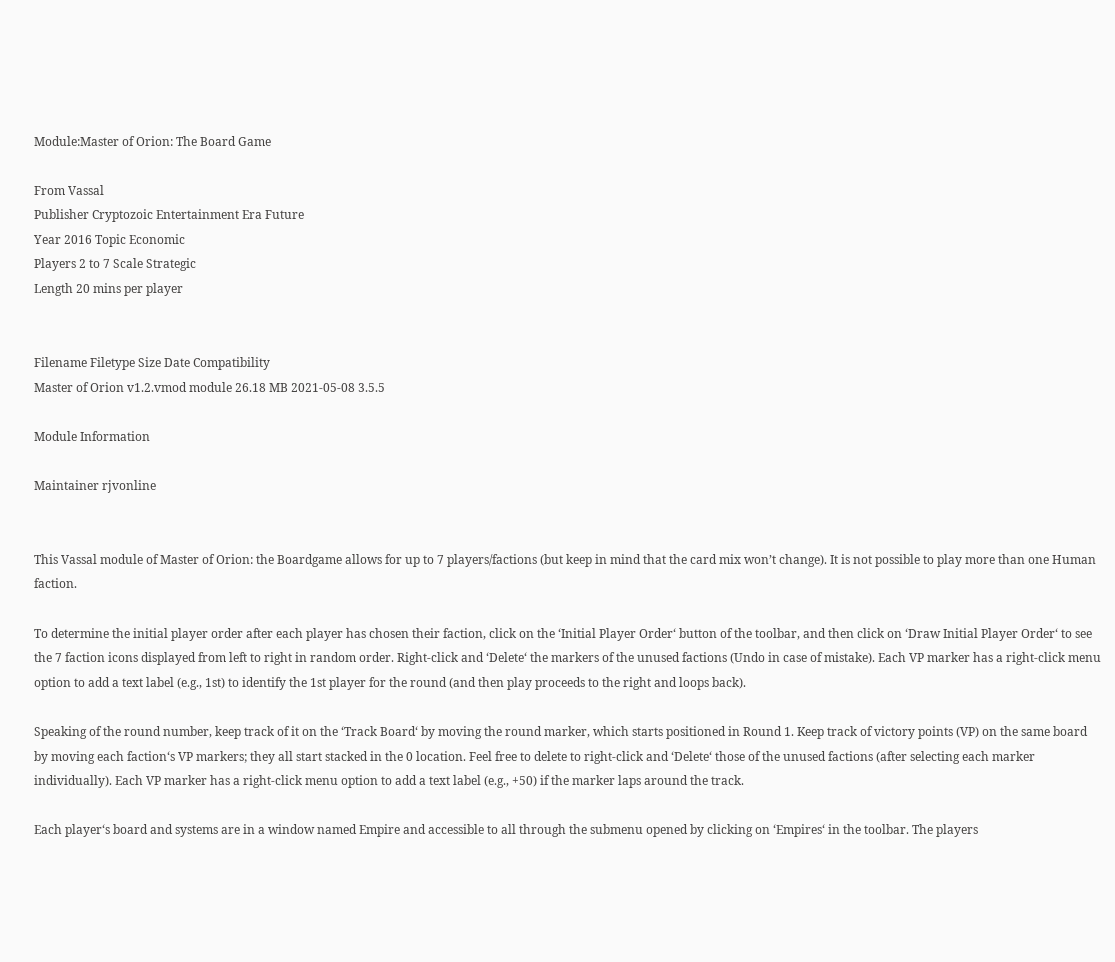Module:Master of Orion: The Board Game

From Vassal
Publisher Cryptozoic Entertainment Era Future
Year 2016 Topic Economic
Players 2 to 7 Scale Strategic
Length 20 mins per player


Filename Filetype Size Date Compatibility
Master of Orion v1.2.vmod module 26.18 MB 2021-05-08 3.5.5

Module Information

Maintainer rjvonline


This Vassal module of Master of Orion: the Boardgame allows for up to 7 players/factions (but keep in mind that the card mix won’t change). It is not possible to play more than one Human faction.

To determine the initial player order after each player has chosen their faction, click on the ‘Initial Player Order‘ button of the toolbar, and then click on ‘Draw Initial Player Order‘ to see the 7 faction icons displayed from left to right in random order. Right-click and ‘Delete‘ the markers of the unused factions (Undo in case of mistake). Each VP marker has a right-click menu option to add a text label (e.g., 1st) to identify the 1st player for the round (and then play proceeds to the right and loops back).

Speaking of the round number, keep track of it on the ‘Track Board‘ by moving the round marker, which starts positioned in Round 1. Keep track of victory points (VP) on the same board by moving each faction‘s VP markers; they all start stacked in the 0 location. Feel free to delete to right-click and ‘Delete‘ those of the unused factions (after selecting each marker individually). Each VP marker has a right-click menu option to add a text label (e.g., +50) if the marker laps around the track.

Each player‘s board and systems are in a window named Empire and accessible to all through the submenu opened by clicking on ‘Empires‘ in the toolbar. The players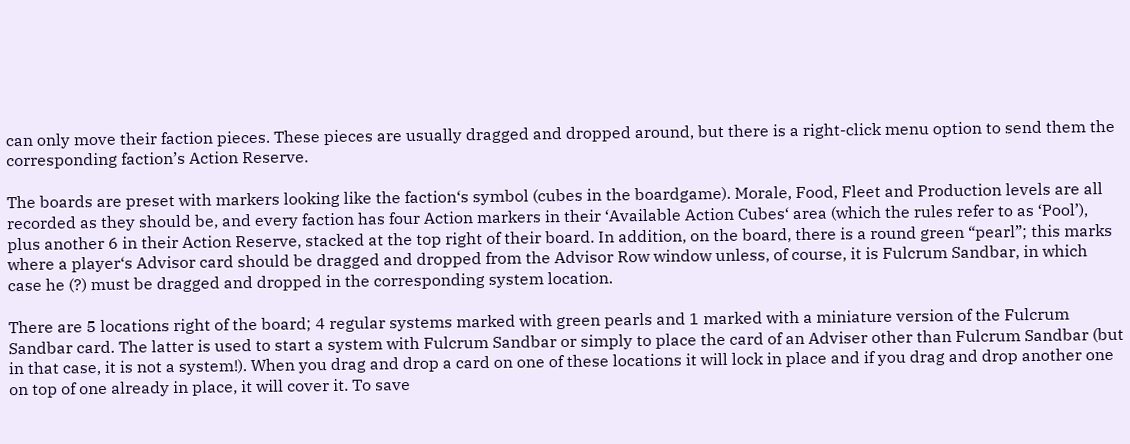can only move their faction pieces. These pieces are usually dragged and dropped around, but there is a right-click menu option to send them the corresponding faction’s Action Reserve.

The boards are preset with markers looking like the faction‘s symbol (cubes in the boardgame). Morale, Food, Fleet and Production levels are all recorded as they should be, and every faction has four Action markers in their ‘Available Action Cubes‘ area (which the rules refer to as ‘Pool’), plus another 6 in their Action Reserve, stacked at the top right of their board. In addition, on the board, there is a round green “pearl”; this marks where a player‘s Advisor card should be dragged and dropped from the Advisor Row window unless, of course, it is Fulcrum Sandbar, in which case he (?) must be dragged and dropped in the corresponding system location.

There are 5 locations right of the board; 4 regular systems marked with green pearls and 1 marked with a miniature version of the Fulcrum Sandbar card. The latter is used to start a system with Fulcrum Sandbar or simply to place the card of an Adviser other than Fulcrum Sandbar (but in that case, it is not a system!). When you drag and drop a card on one of these locations it will lock in place and if you drag and drop another one on top of one already in place, it will cover it. To save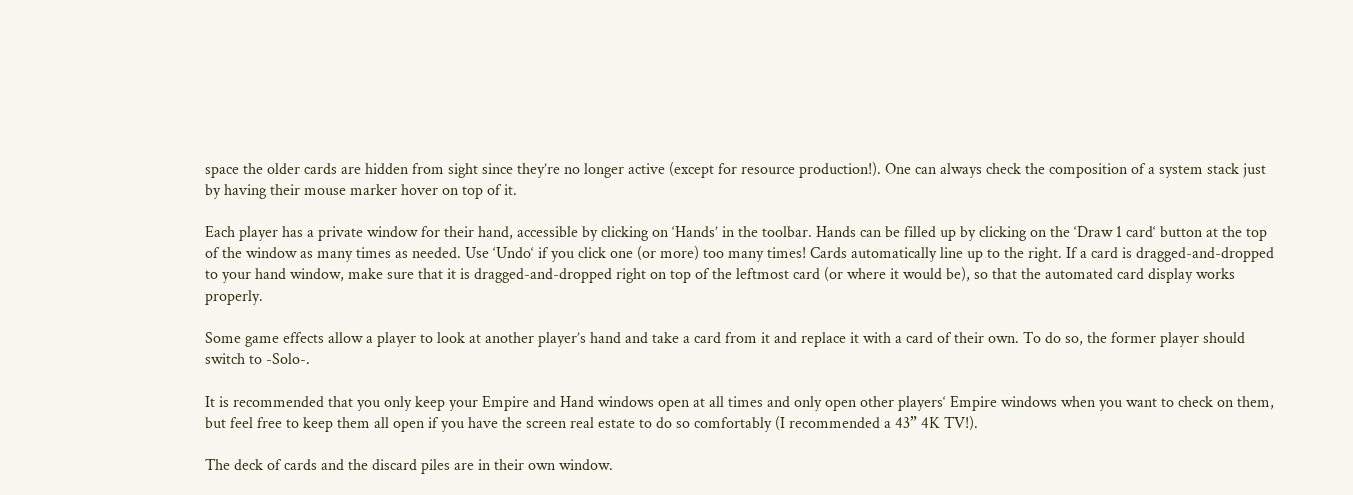space the older cards are hidden from sight since they’re no longer active (except for resource production!). One can always check the composition of a system stack just by having their mouse marker hover on top of it.

Each player has a private window for their hand, accessible by clicking on ‘Hands’ in the toolbar. Hands can be filled up by clicking on the ‘Draw 1 card‘ button at the top of the window as many times as needed. Use ‘Undo‘ if you click one (or more) too many times! Cards automatically line up to the right. If a card is dragged-and-dropped to your hand window, make sure that it is dragged-and-dropped right on top of the leftmost card (or where it would be), so that the automated card display works properly.

Some game effects allow a player to look at another player’s hand and take a card from it and replace it with a card of their own. To do so, the former player should switch to -Solo-.

It is recommended that you only keep your Empire and Hand windows open at all times and only open other players‘ Empire windows when you want to check on them, but feel free to keep them all open if you have the screen real estate to do so comfortably (I recommended a 43” 4K TV!).

The deck of cards and the discard piles are in their own window.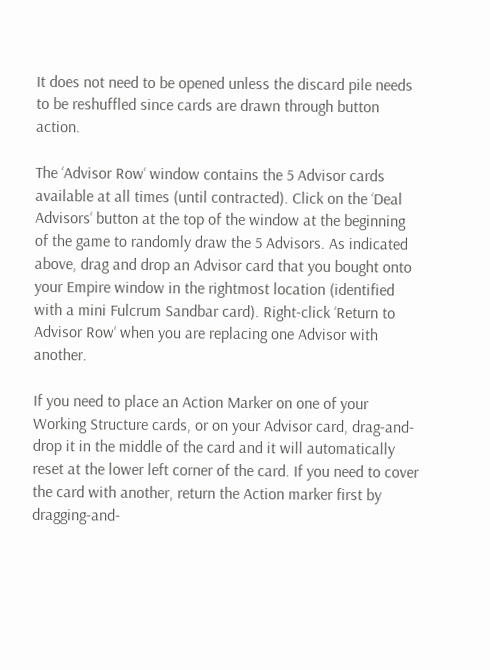It does not need to be opened unless the discard pile needs to be reshuffled since cards are drawn through button action.

The ‘Advisor Row‘ window contains the 5 Advisor cards available at all times (until contracted). Click on the ‘Deal Advisors‘ button at the top of the window at the beginning of the game to randomly draw the 5 Advisors. As indicated above, drag and drop an Advisor card that you bought onto your Empire window in the rightmost location (identified with a mini Fulcrum Sandbar card). Right-click ‘Return to Advisor Row‘ when you are replacing one Advisor with another.

If you need to place an Action Marker on one of your Working Structure cards, or on your Advisor card, drag-and-drop it in the middle of the card and it will automatically reset at the lower left corner of the card. If you need to cover the card with another, return the Action marker first by dragging-and-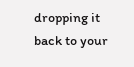dropping it back to your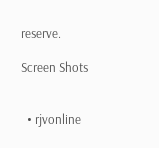reserve.

Screen Shots


  • rjvonline